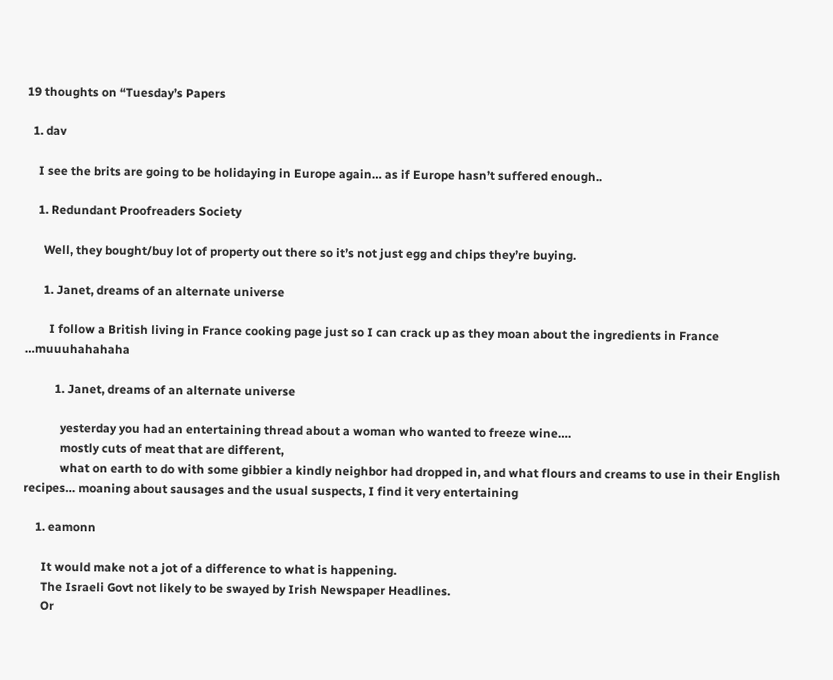19 thoughts on “Tuesday’s Papers

  1. dav

    I see the brits are going to be holidaying in Europe again… as if Europe hasn’t suffered enough..

    1. Redundant Proofreaders Society

      Well, they bought/buy lot of property out there so it’s not just egg and chips they’re buying.

      1. Janet, dreams of an alternate universe

        I follow a British living in France cooking page just so I can crack up as they moan about the ingredients in France …muuuhahahaha

          1. Janet, dreams of an alternate universe

            yesterday you had an entertaining thread about a woman who wanted to freeze wine….
            mostly cuts of meat that are different,
            what on earth to do with some gibbier a kindly neighbor had dropped in, and what flours and creams to use in their English recipes… moaning about sausages and the usual suspects, I find it very entertaining

    1. eamonn

      It would make not a jot of a difference to what is happening.
      The Israeli Govt not likely to be swayed by Irish Newspaper Headlines.
      Or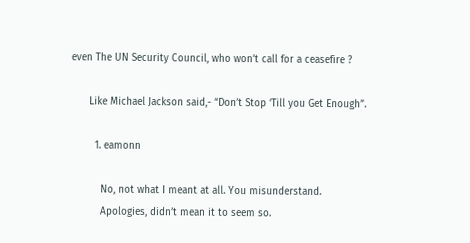even The UN Security Council, who won’t call for a ceasefire ?

      Like Michael Jackson said,- “Don’t Stop ‘Till you Get Enough”.

        1. eamonn

          No, not what I meant at all. You misunderstand.
          Apologies, didn’t mean it to seem so.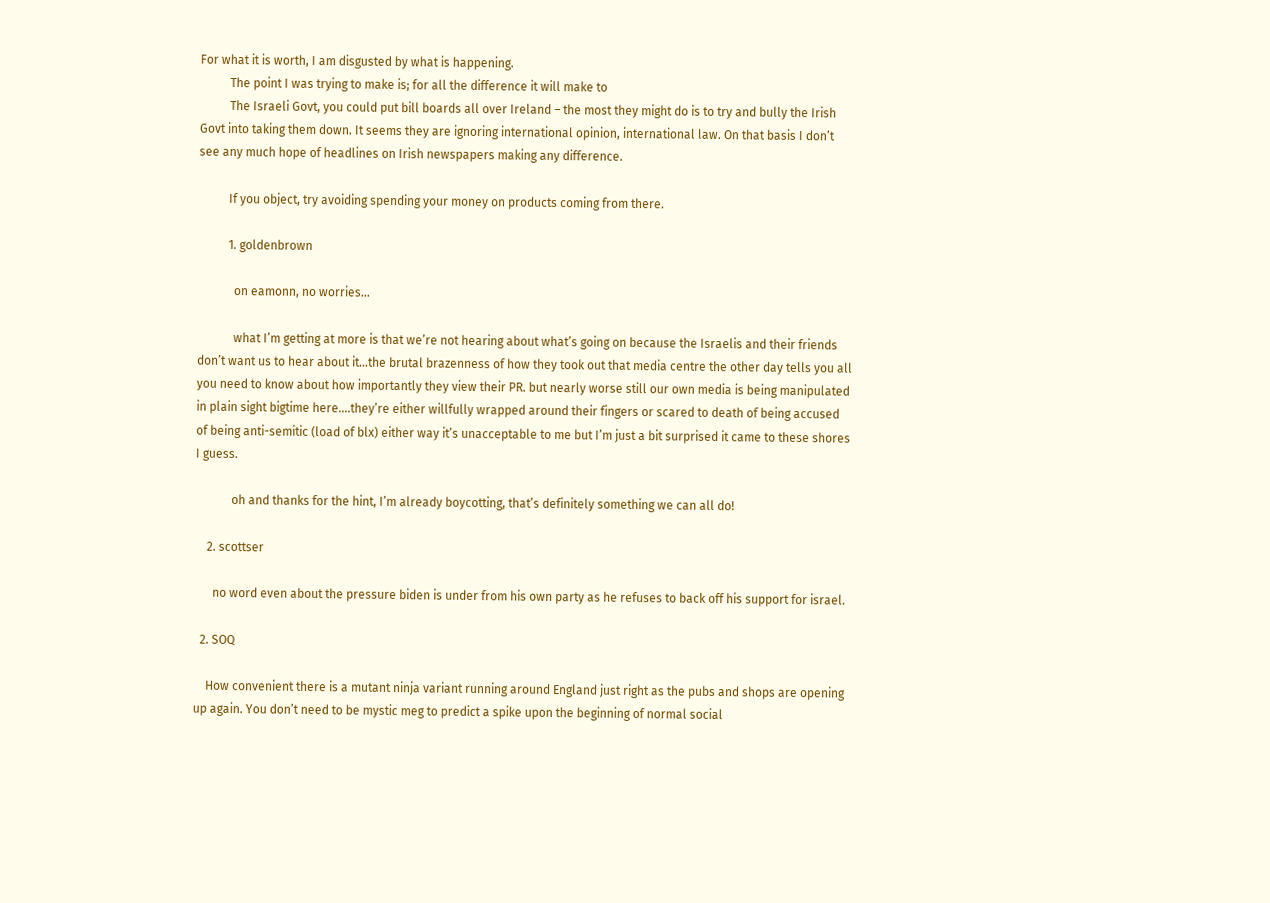For what it is worth, I am disgusted by what is happening.
          The point I was trying to make is; for all the difference it will make to
          The Israeli Govt, you could put bill boards all over Ireland – the most they might do is to try and bully the Irish Govt into taking them down. It seems they are ignoring international opinion, international law. On that basis I don’t see any much hope of headlines on Irish newspapers making any difference.

          If you object, try avoiding spending your money on products coming from there.

          1. goldenbrown

            on eamonn, no worries…

            what I’m getting at more is that we’re not hearing about what’s going on because the Israelis and their friends don’t want us to hear about it…the brutal brazenness of how they took out that media centre the other day tells you all you need to know about how importantly they view their PR. but nearly worse still our own media is being manipulated in plain sight bigtime here….they’re either willfully wrapped around their fingers or scared to death of being accused of being anti-semitic (load of blx) either way it’s unacceptable to me but I’m just a bit surprised it came to these shores I guess.

            oh and thanks for the hint, I’m already boycotting, that’s definitely something we can all do!

    2. scottser

      no word even about the pressure biden is under from his own party as he refuses to back off his support for israel.

  2. SOQ

    How convenient there is a mutant ninja variant running around England just right as the pubs and shops are opening up again. You don’t need to be mystic meg to predict a spike upon the beginning of normal social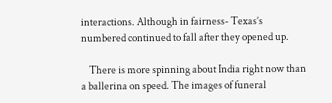interactions. Although in fairness- Texas’s numbered continued to fall after they opened up.

    There is more spinning about India right now than a ballerina on speed. The images of funeral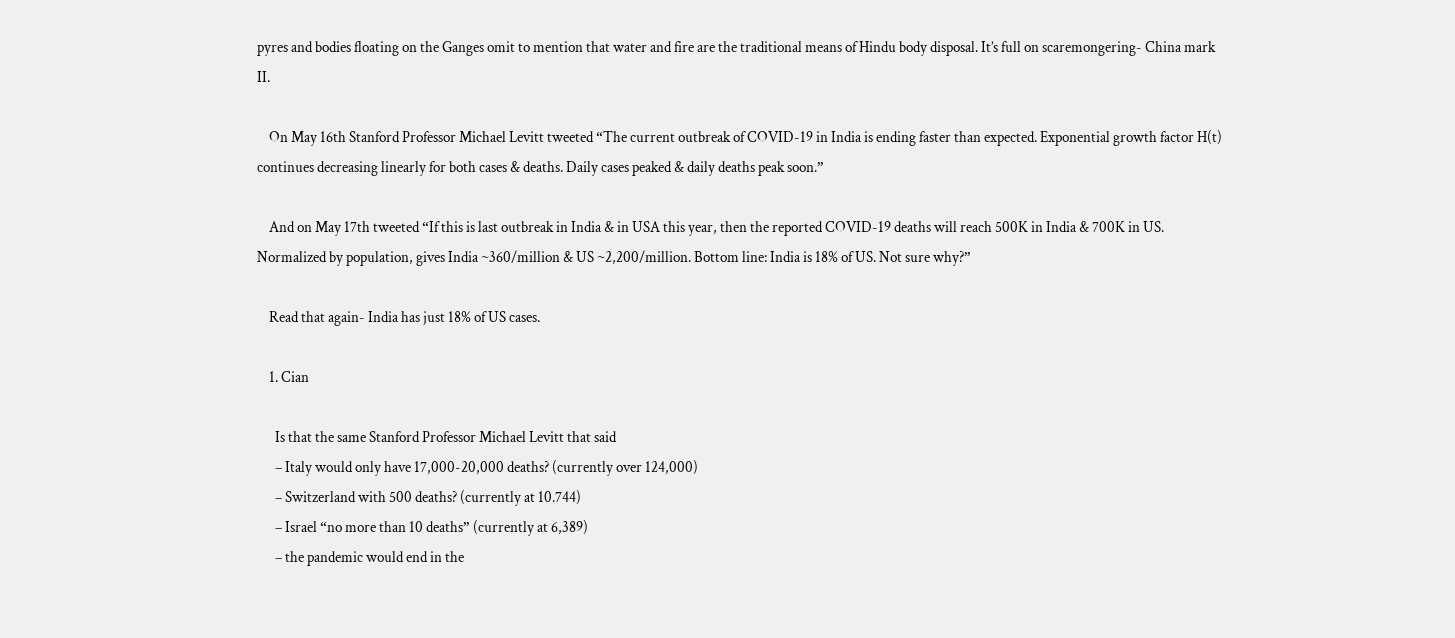pyres and bodies floating on the Ganges omit to mention that water and fire are the traditional means of Hindu body disposal. It’s full on scaremongering- China mark II.

    On May 16th Stanford Professor Michael Levitt tweeted “The current outbreak of COVID-19 in India is ending faster than expected. Exponential growth factor H(t) continues decreasing linearly for both cases & deaths. Daily cases peaked & daily deaths peak soon.”

    And on May 17th tweeted “If this is last outbreak in India & in USA this year, then the reported COVID-19 deaths will reach 500K in India & 700K in US. Normalized by population, gives India ~360/million & US ~2,200/million. Bottom line: India is 18% of US. Not sure why?”

    Read that again- India has just 18% of US cases.

    1. Cian

      Is that the same Stanford Professor Michael Levitt that said
      – Italy would only have 17,000-20,000 deaths? (currently over 124,000)
      – Switzerland with 500 deaths? (currently at 10.744)
      – Israel “no more than 10 deaths” (currently at 6,389)
      – the pandemic would end in the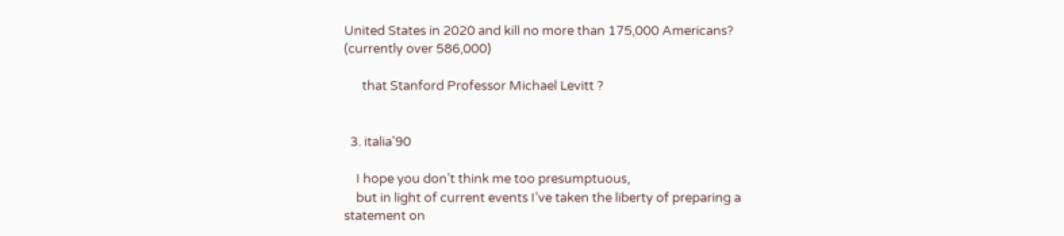United States in 2020 and kill no more than 175,000 Americans? (currently over 586,000)

      that Stanford Professor Michael Levitt ?


  3. italia'90

    I hope you don’t think me too presumptuous,
    but in light of current events I’ve taken the liberty of preparing a statement on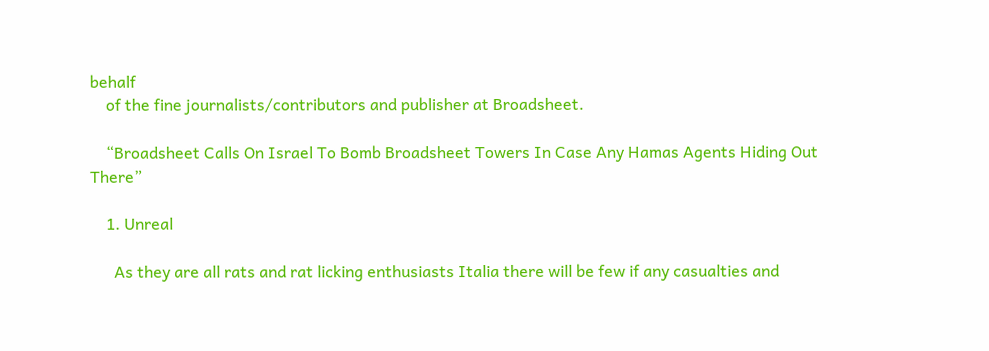behalf
    of the fine journalists/contributors and publisher at Broadsheet.

    “Broadsheet Calls On Israel To Bomb Broadsheet Towers In Case Any Hamas Agents Hiding Out There”

    1. Unreal

      As they are all rats and rat licking enthusiasts Italia there will be few if any casualties and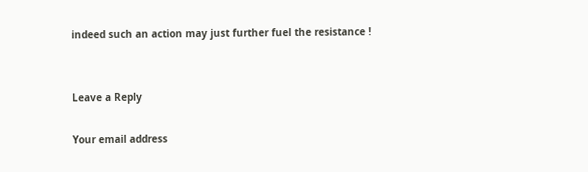indeed such an action may just further fuel the resistance !


Leave a Reply

Your email address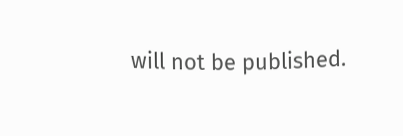will not be published.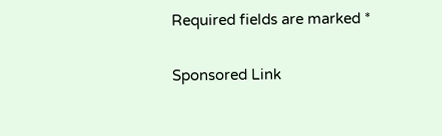Required fields are marked *

Sponsored Link